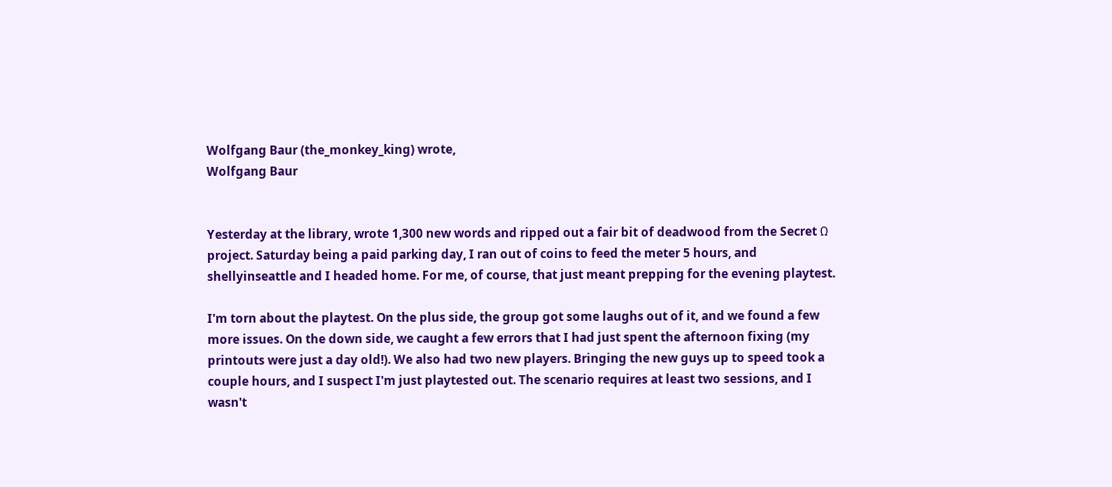Wolfgang Baur (the_monkey_king) wrote,
Wolfgang Baur


Yesterday at the library, wrote 1,300 new words and ripped out a fair bit of deadwood from the Secret Ω project. Saturday being a paid parking day, I ran out of coins to feed the meter 5 hours, and shellyinseattle and I headed home. For me, of course, that just meant prepping for the evening playtest.

I'm torn about the playtest. On the plus side, the group got some laughs out of it, and we found a few more issues. On the down side, we caught a few errors that I had just spent the afternoon fixing (my printouts were just a day old!). We also had two new players. Bringing the new guys up to speed took a couple hours, and I suspect I'm just playtested out. The scenario requires at least two sessions, and I wasn't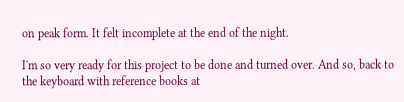on peak form. It felt incomplete at the end of the night.

I'm so very ready for this project to be done and turned over. And so, back to the keyboard with reference books at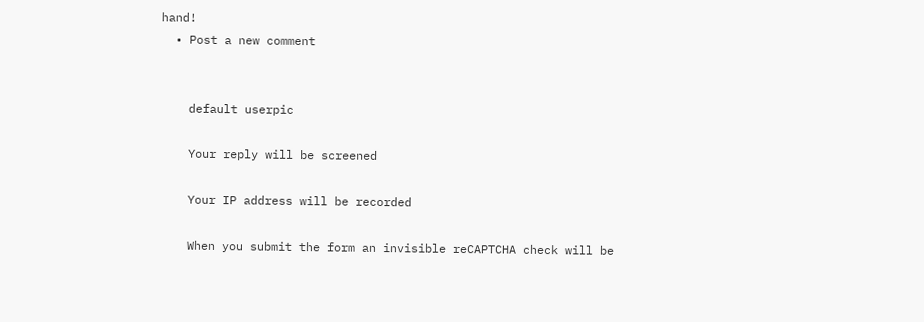hand!
  • Post a new comment


    default userpic

    Your reply will be screened

    Your IP address will be recorded

    When you submit the form an invisible reCAPTCHA check will be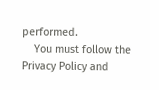performed.
    You must follow the Privacy Policy and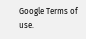Google Terms of use.